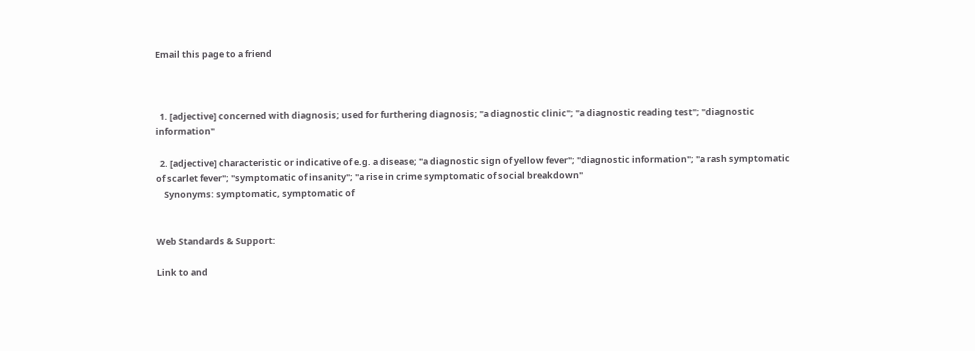Email this page to a friend



  1. [adjective] concerned with diagnosis; used for furthering diagnosis; "a diagnostic clinic"; "a diagnostic reading test"; "diagnostic information"

  2. [adjective] characteristic or indicative of e.g. a disease; "a diagnostic sign of yellow fever"; "diagnostic information"; "a rash symptomatic of scarlet fever"; "symptomatic of insanity"; "a rise in crime symptomatic of social breakdown"
    Synonyms: symptomatic, symptomatic of


Web Standards & Support:

Link to and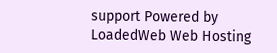support Powered by LoadedWeb Web Hosting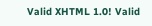Valid XHTML 1.0! Valid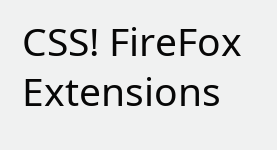CSS! FireFox Extensions